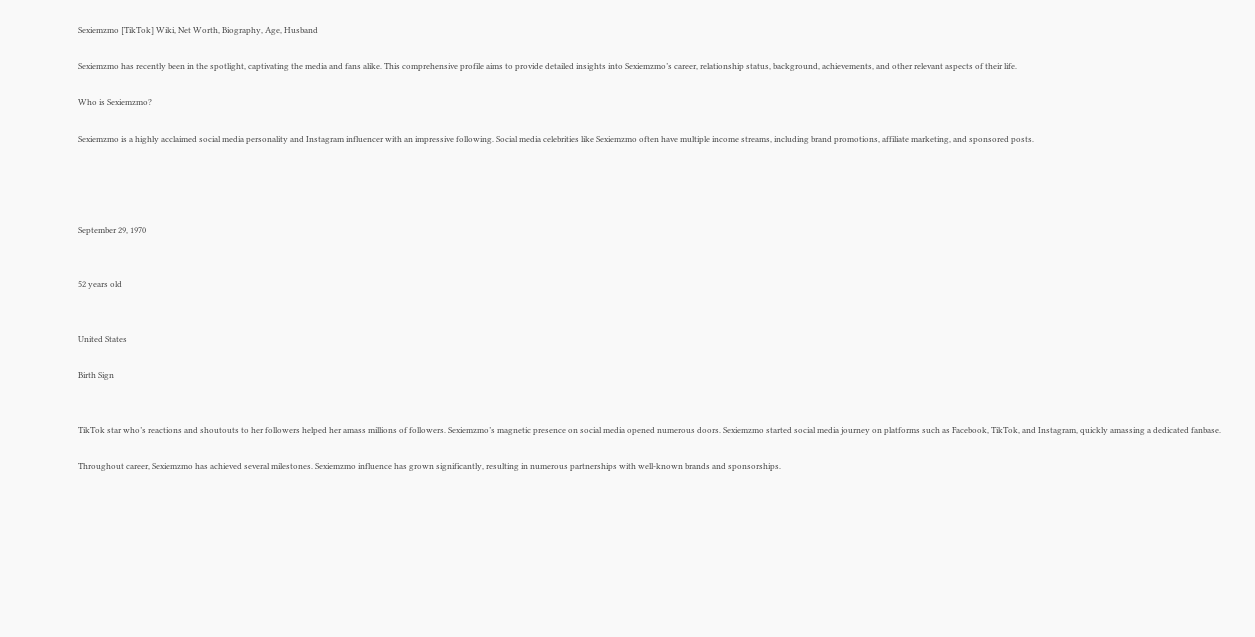Sexiemzmo [TikTok] Wiki, Net Worth, Biography, Age, Husband

Sexiemzmo has recently been in the spotlight, captivating the media and fans alike. This comprehensive profile aims to provide detailed insights into Sexiemzmo’s career, relationship status, background, achievements, and other relevant aspects of their life.

Who is Sexiemzmo?

Sexiemzmo is a highly acclaimed social media personality and Instagram influencer with an impressive following. Social media celebrities like Sexiemzmo often have multiple income streams, including brand promotions, affiliate marketing, and sponsored posts.




September 29, 1970


52 years old


United States

Birth Sign


TikTok star who’s reactions and shoutouts to her followers helped her amass millions of followers. Sexiemzmo’s magnetic presence on social media opened numerous doors. Sexiemzmo started social media journey on platforms such as Facebook, TikTok, and Instagram, quickly amassing a dedicated fanbase.

Throughout career, Sexiemzmo has achieved several milestones. Sexiemzmo influence has grown significantly, resulting in numerous partnerships with well-known brands and sponsorships.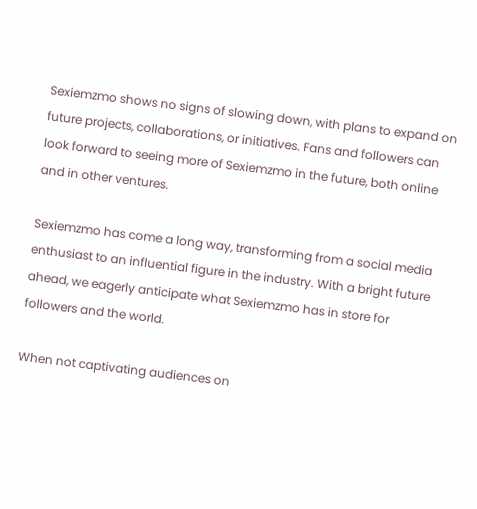Sexiemzmo shows no signs of slowing down, with plans to expand on future projects, collaborations, or initiatives. Fans and followers can look forward to seeing more of Sexiemzmo in the future, both online and in other ventures.

Sexiemzmo has come a long way, transforming from a social media enthusiast to an influential figure in the industry. With a bright future ahead, we eagerly anticipate what Sexiemzmo has in store for followers and the world.

When not captivating audiences on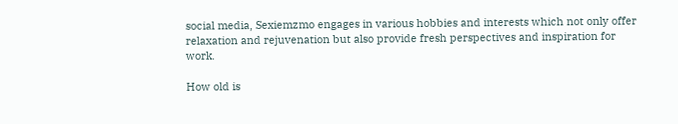social media, Sexiemzmo engages in various hobbies and interests which not only offer relaxation and rejuvenation but also provide fresh perspectives and inspiration for work.

How old is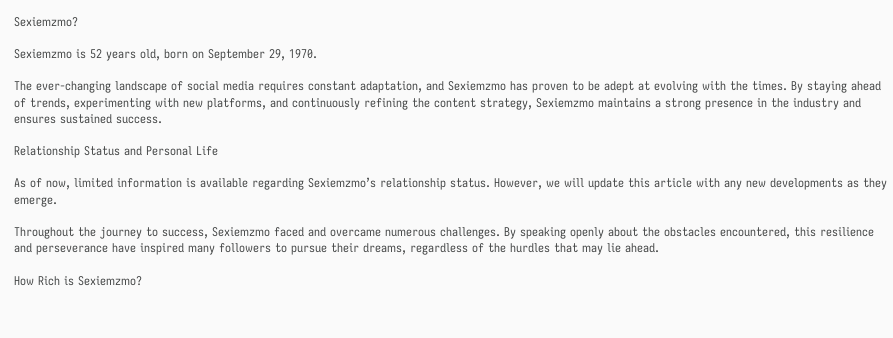Sexiemzmo?

Sexiemzmo is 52 years old, born on September 29, 1970.

The ever-changing landscape of social media requires constant adaptation, and Sexiemzmo has proven to be adept at evolving with the times. By staying ahead of trends, experimenting with new platforms, and continuously refining the content strategy, Sexiemzmo maintains a strong presence in the industry and ensures sustained success.

Relationship Status and Personal Life

As of now, limited information is available regarding Sexiemzmo’s relationship status. However, we will update this article with any new developments as they emerge.

Throughout the journey to success, Sexiemzmo faced and overcame numerous challenges. By speaking openly about the obstacles encountered, this resilience and perseverance have inspired many followers to pursue their dreams, regardless of the hurdles that may lie ahead.

How Rich is Sexiemzmo?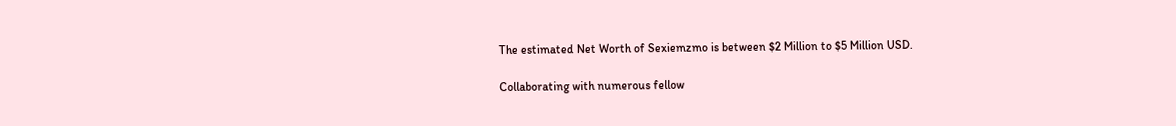The estimated Net Worth of Sexiemzmo is between $2 Million to $5 Million USD.

Collaborating with numerous fellow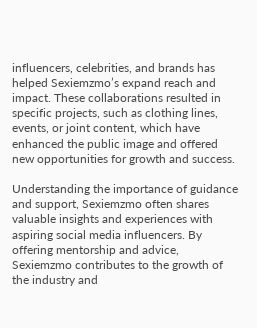influencers, celebrities, and brands has helped Sexiemzmo’s expand reach and impact. These collaborations resulted in specific projects, such as clothing lines, events, or joint content, which have enhanced the public image and offered new opportunities for growth and success.

Understanding the importance of guidance and support, Sexiemzmo often shares valuable insights and experiences with aspiring social media influencers. By offering mentorship and advice, Sexiemzmo contributes to the growth of the industry and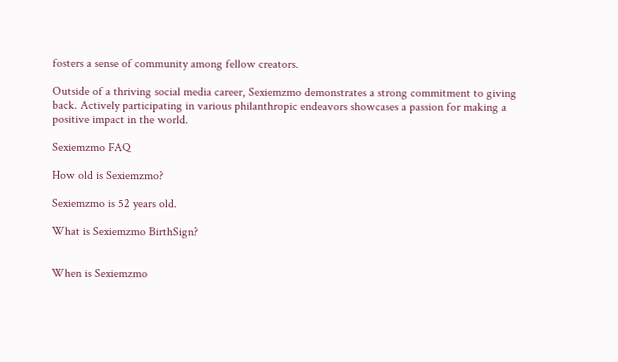fosters a sense of community among fellow creators.

Outside of a thriving social media career, Sexiemzmo demonstrates a strong commitment to giving back. Actively participating in various philanthropic endeavors showcases a passion for making a positive impact in the world.

Sexiemzmo FAQ

How old is Sexiemzmo?

Sexiemzmo is 52 years old.

What is Sexiemzmo BirthSign?


When is Sexiemzmo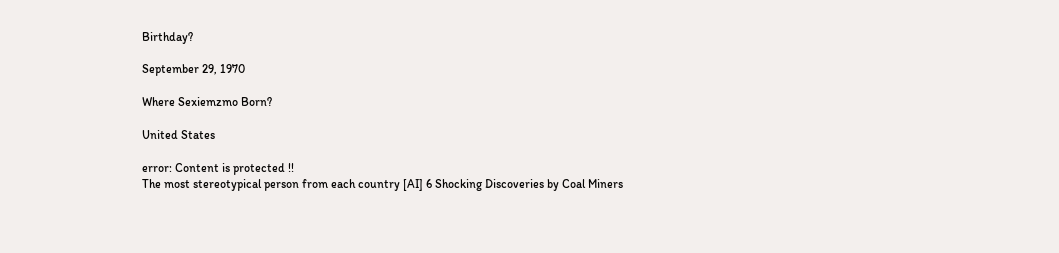Birthday?

September 29, 1970

Where Sexiemzmo Born?

United States

error: Content is protected !!
The most stereotypical person from each country [AI] 6 Shocking Discoveries by Coal Miners